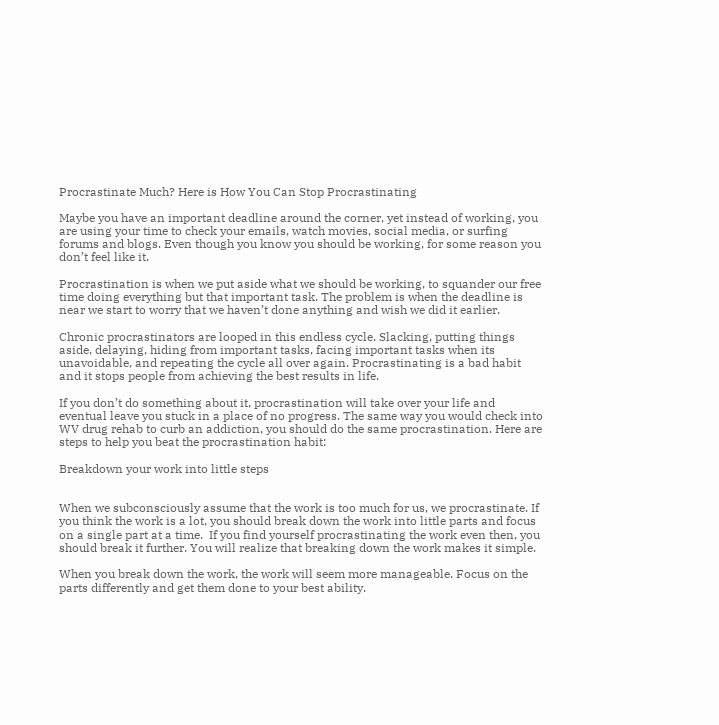Procrastinate Much? Here is How You Can Stop Procrastinating

Maybe you have an important deadline around the corner, yet instead of working, you are using your time to check your emails, watch movies, social media, or surfing forums and blogs. Even though you know you should be working, for some reason you don’t feel like it.

Procrastination is when we put aside what we should be working, to squander our free time doing everything but that important task. The problem is when the deadline is near we start to worry that we haven’t done anything and wish we did it earlier.

Chronic procrastinators are looped in this endless cycle. Slacking, putting things aside, delaying, hiding from important tasks, facing important tasks when its unavoidable, and repeating the cycle all over again. Procrastinating is a bad habit and it stops people from achieving the best results in life.

If you don’t do something about it, procrastination will take over your life and eventual leave you stuck in a place of no progress. The same way you would check into WV drug rehab to curb an addiction, you should do the same procrastination. Here are steps to help you beat the procrastination habit:

Breakdown your work into little steps


When we subconsciously assume that the work is too much for us, we procrastinate. If you think the work is a lot, you should break down the work into little parts and focus on a single part at a time.  If you find yourself procrastinating the work even then, you should break it further. You will realize that breaking down the work makes it simple.

When you break down the work, the work will seem more manageable. Focus on the parts differently and get them done to your best ability.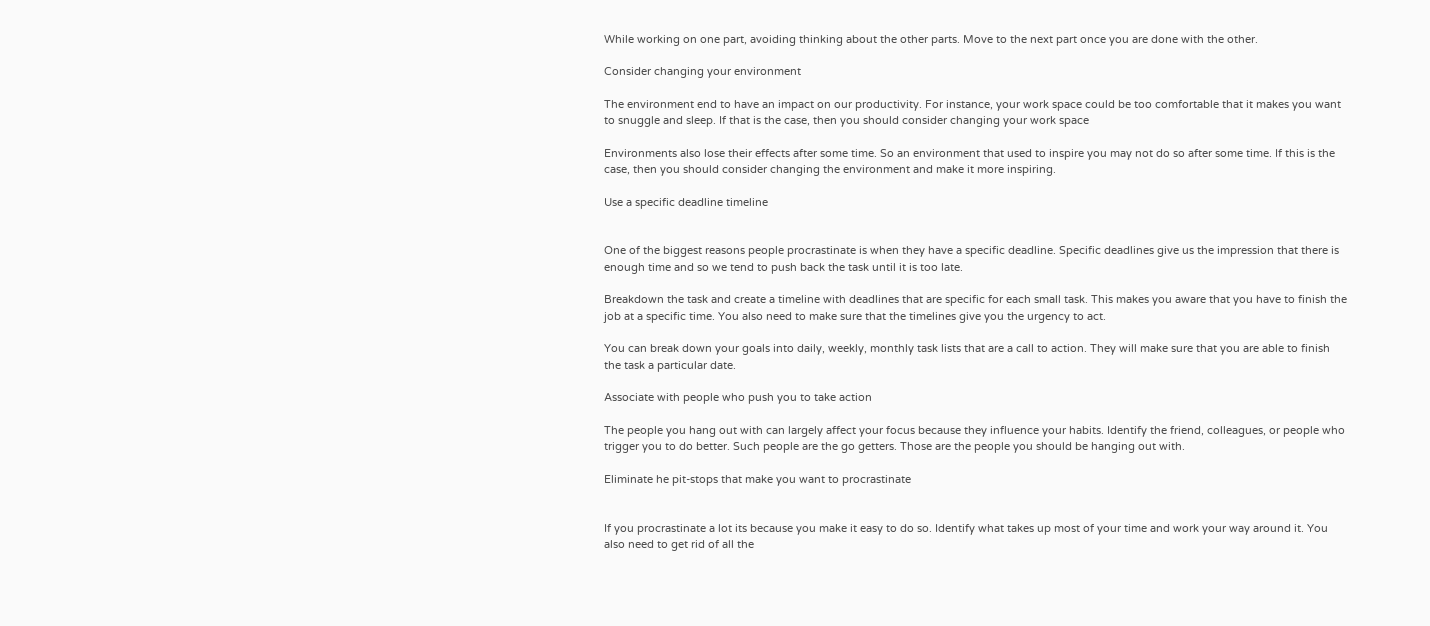While working on one part, avoiding thinking about the other parts. Move to the next part once you are done with the other.

Consider changing your environment

The environment end to have an impact on our productivity. For instance, your work space could be too comfortable that it makes you want to snuggle and sleep. If that is the case, then you should consider changing your work space

Environments also lose their effects after some time. So an environment that used to inspire you may not do so after some time. If this is the case, then you should consider changing the environment and make it more inspiring.

Use a specific deadline timeline


One of the biggest reasons people procrastinate is when they have a specific deadline. Specific deadlines give us the impression that there is enough time and so we tend to push back the task until it is too late.

Breakdown the task and create a timeline with deadlines that are specific for each small task. This makes you aware that you have to finish the job at a specific time. You also need to make sure that the timelines give you the urgency to act.

You can break down your goals into daily, weekly, monthly task lists that are a call to action. They will make sure that you are able to finish the task a particular date.

Associate with people who push you to take action

The people you hang out with can largely affect your focus because they influence your habits. Identify the friend, colleagues, or people who trigger you to do better. Such people are the go getters. Those are the people you should be hanging out with.

Eliminate he pit-stops that make you want to procrastinate


If you procrastinate a lot its because you make it easy to do so. Identify what takes up most of your time and work your way around it. You also need to get rid of all the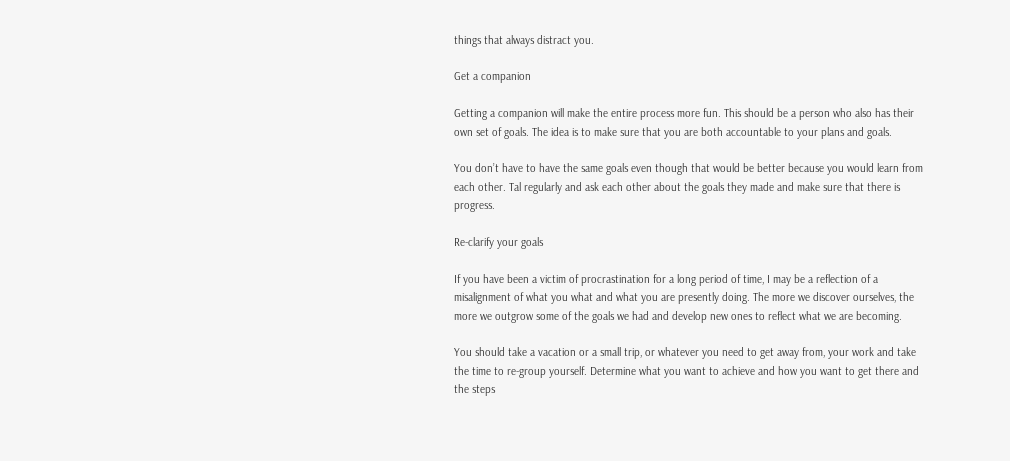things that always distract you.

Get a companion

Getting a companion will make the entire process more fun. This should be a person who also has their own set of goals. The idea is to make sure that you are both accountable to your plans and goals.

You don’t have to have the same goals even though that would be better because you would learn from each other. Tal regularly and ask each other about the goals they made and make sure that there is progress.

Re-clarify your goals

If you have been a victim of procrastination for a long period of time, I may be a reflection of a misalignment of what you what and what you are presently doing. The more we discover ourselves, the more we outgrow some of the goals we had and develop new ones to reflect what we are becoming.

You should take a vacation or a small trip, or whatever you need to get away from, your work and take the time to re-group yourself. Determine what you want to achieve and how you want to get there and the steps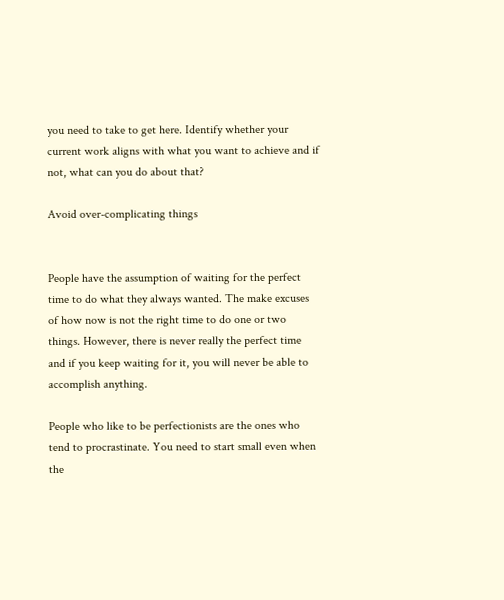you need to take to get here. Identify whether your current work aligns with what you want to achieve and if not, what can you do about that?

Avoid over-complicating things


People have the assumption of waiting for the perfect time to do what they always wanted. The make excuses of how now is not the right time to do one or two things. However, there is never really the perfect time and if you keep waiting for it, you will never be able to accomplish anything.

People who like to be perfectionists are the ones who tend to procrastinate. You need to start small even when the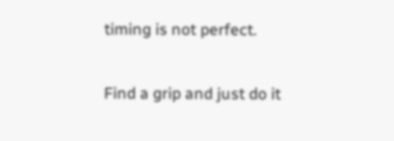timing is not perfect.

Find a grip and just do it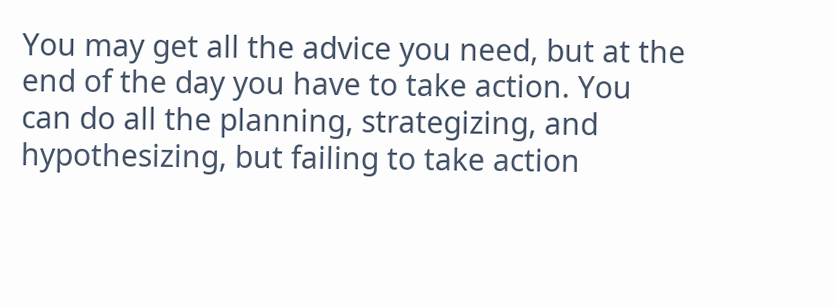You may get all the advice you need, but at the end of the day you have to take action. You can do all the planning, strategizing, and hypothesizing, but failing to take action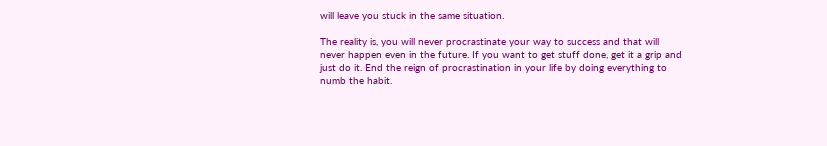will leave you stuck in the same situation.

The reality is, you will never procrastinate your way to success and that will never happen even in the future. If you want to get stuff done, get it a grip and just do it. End the reign of procrastination in your life by doing everything to numb the habit.